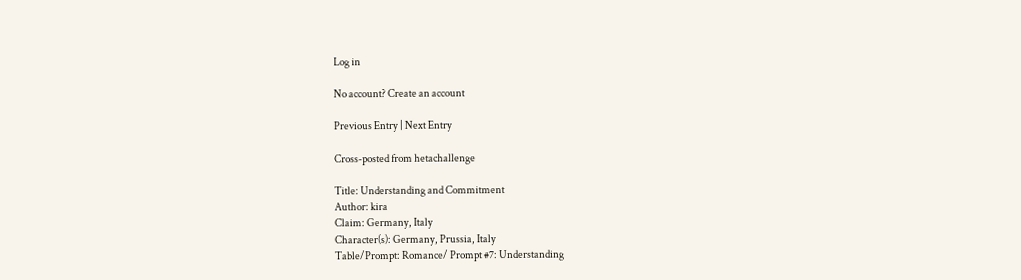Log in

No account? Create an account

Previous Entry | Next Entry

Cross-posted from hetachallenge

Title: Understanding and Commitment
Author: kira
Claim: Germany, Italy
Character(s): Germany, Prussia, Italy
Table/Prompt: Romance/ Prompt #7: Understanding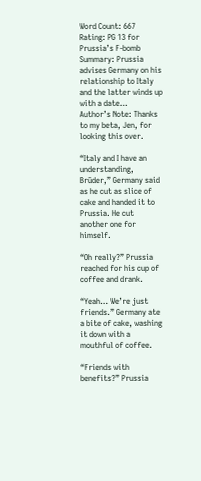Word Count: 667
Rating: PG 13 for Prussia’s F-bomb
Summary: Prussia advises Germany on his relationship to Italy and the latter winds up with a date…
Author’s Note: Thanks to my beta, Jen, for looking this over.

“Italy and I have an understanding, Brüder,” Germany said as he cut as slice of cake and handed it to Prussia. He cut another one for himself.

“Oh really?” Prussia reached for his cup of coffee and drank.

“Yeah… We’re just friends.” Germany ate a bite of cake, washing it down with a mouthful of coffee.

“Friends with benefits?” Prussia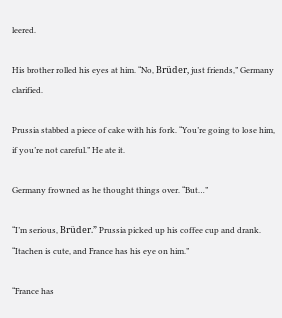leered.

His brother rolled his eyes at him. “No, Brüder, just friends,” Germany clarified.

Prussia stabbed a piece of cake with his fork. “You’re going to lose him, if you’re not careful.” He ate it.

Germany frowned as he thought things over. “But…”

“I’m serious, Brüder.” Prussia picked up his coffee cup and drank. “Itachen is cute, and France has his eye on him.”

“France has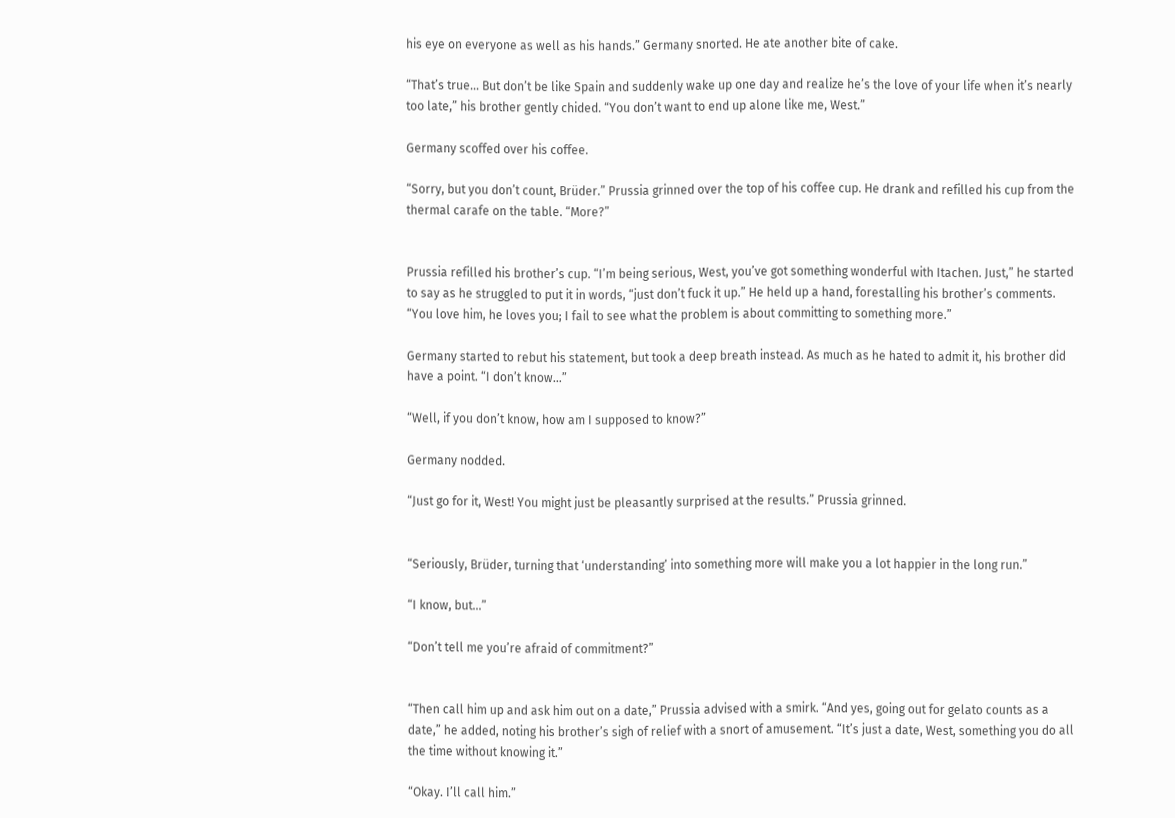his eye on everyone as well as his hands.” Germany snorted. He ate another bite of cake.

“That’s true… But don’t be like Spain and suddenly wake up one day and realize he’s the love of your life when it’s nearly too late,” his brother gently chided. “You don’t want to end up alone like me, West.”

Germany scoffed over his coffee.

“Sorry, but you don’t count, Brüder.” Prussia grinned over the top of his coffee cup. He drank and refilled his cup from the thermal carafe on the table. “More?”


Prussia refilled his brother’s cup. “I’m being serious, West, you’ve got something wonderful with Itachen. Just,” he started to say as he struggled to put it in words, “just don’t fuck it up.” He held up a hand, forestalling his brother’s comments. “You love him, he loves you; I fail to see what the problem is about committing to something more.”

Germany started to rebut his statement, but took a deep breath instead. As much as he hated to admit it, his brother did have a point. “I don’t know…”

“Well, if you don’t know, how am I supposed to know?”

Germany nodded.

“Just go for it, West! You might just be pleasantly surprised at the results.” Prussia grinned.


“Seriously, Brüder, turning that ‘understanding’ into something more will make you a lot happier in the long run.”

“I know, but…”

“Don’t tell me you’re afraid of commitment?”


“Then call him up and ask him out on a date,” Prussia advised with a smirk. “And yes, going out for gelato counts as a date,” he added, noting his brother’s sigh of relief with a snort of amusement. “It’s just a date, West, something you do all the time without knowing it.”

“Okay. I’ll call him.”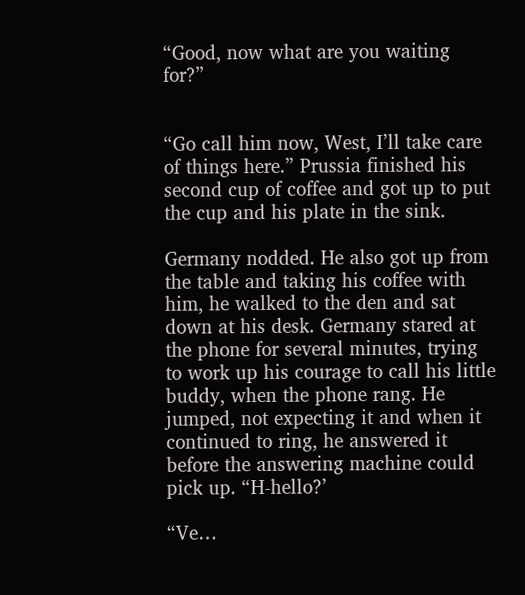“Good, now what are you waiting for?”


“Go call him now, West, I’ll take care of things here.” Prussia finished his second cup of coffee and got up to put the cup and his plate in the sink.

Germany nodded. He also got up from the table and taking his coffee with him, he walked to the den and sat down at his desk. Germany stared at the phone for several minutes, trying to work up his courage to call his little buddy, when the phone rang. He jumped, not expecting it and when it continued to ring, he answered it before the answering machine could pick up. “H-hello?’

“Ve…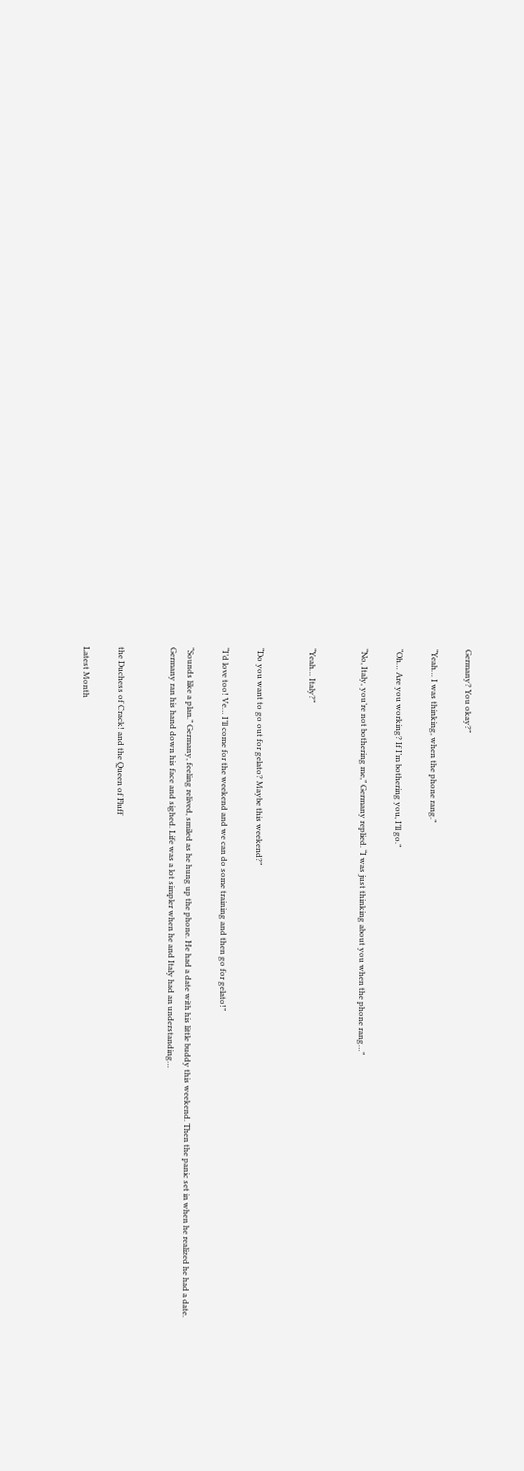Germany? You okay?”

“Yeah… I was thinking, when the phone rang.”

“Oh… Are you working? If I’m bothering you, I’ll go.”

“No, Italy, you’re not bothering me,” Germany replied. “I was just thinking about you when the phone rang…”


“Yeah… Italy?”


“Do you want to go out for gelato? Maybe this weekend?”

“I’d love too! Ve… I’ll come for the weekend and we can do some training and then go for gelato!”

“Sounds like a plan.” Germany, feeling relived, smiled as he hung up the phone. He had a date with his little buddy this weekend. Then the panic set in when he realized he had a date. Germany ran his hand down his face and sighed. Life was a lot simpler when he and Italy had an understanding…


the Duchess of Crack! and the Queen of Fluff

Latest Month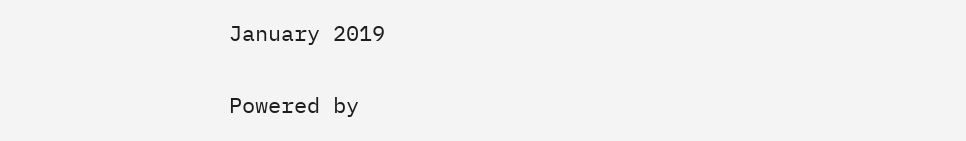January 2019


Powered by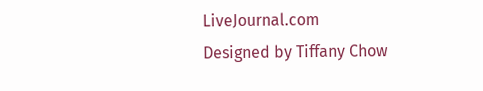LiveJournal.com
Designed by Tiffany Chow